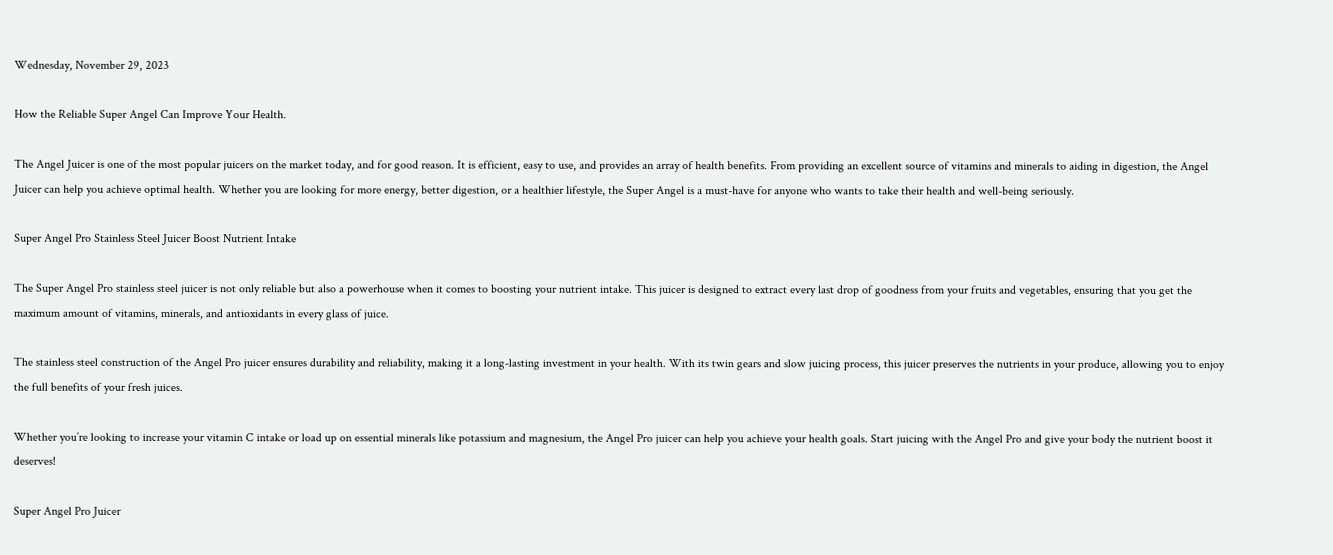Wednesday, November 29, 2023

How the Reliable Super Angel Can Improve Your Health.

The Angel Juicer is one of the most popular juicers on the market today, and for good reason. It is efficient, easy to use, and provides an array of health benefits. From providing an excellent source of vitamins and minerals to aiding in digestion, the Angel Juicer can help you achieve optimal health. Whether you are looking for more energy, better digestion, or a healthier lifestyle, the Super Angel is a must-have for anyone who wants to take their health and well-being seriously.

Super Angel Pro Stainless Steel Juicer Boost Nutrient Intake

The Super Angel Pro stainless steel juicer is not only reliable but also a powerhouse when it comes to boosting your nutrient intake. This juicer is designed to extract every last drop of goodness from your fruits and vegetables, ensuring that you get the maximum amount of vitamins, minerals, and antioxidants in every glass of juice.

The stainless steel construction of the Angel Pro juicer ensures durability and reliability, making it a long-lasting investment in your health. With its twin gears and slow juicing process, this juicer preserves the nutrients in your produce, allowing you to enjoy the full benefits of your fresh juices.

Whether you’re looking to increase your vitamin C intake or load up on essential minerals like potassium and magnesium, the Angel Pro juicer can help you achieve your health goals. Start juicing with the Angel Pro and give your body the nutrient boost it deserves!

Super Angel Pro Juicer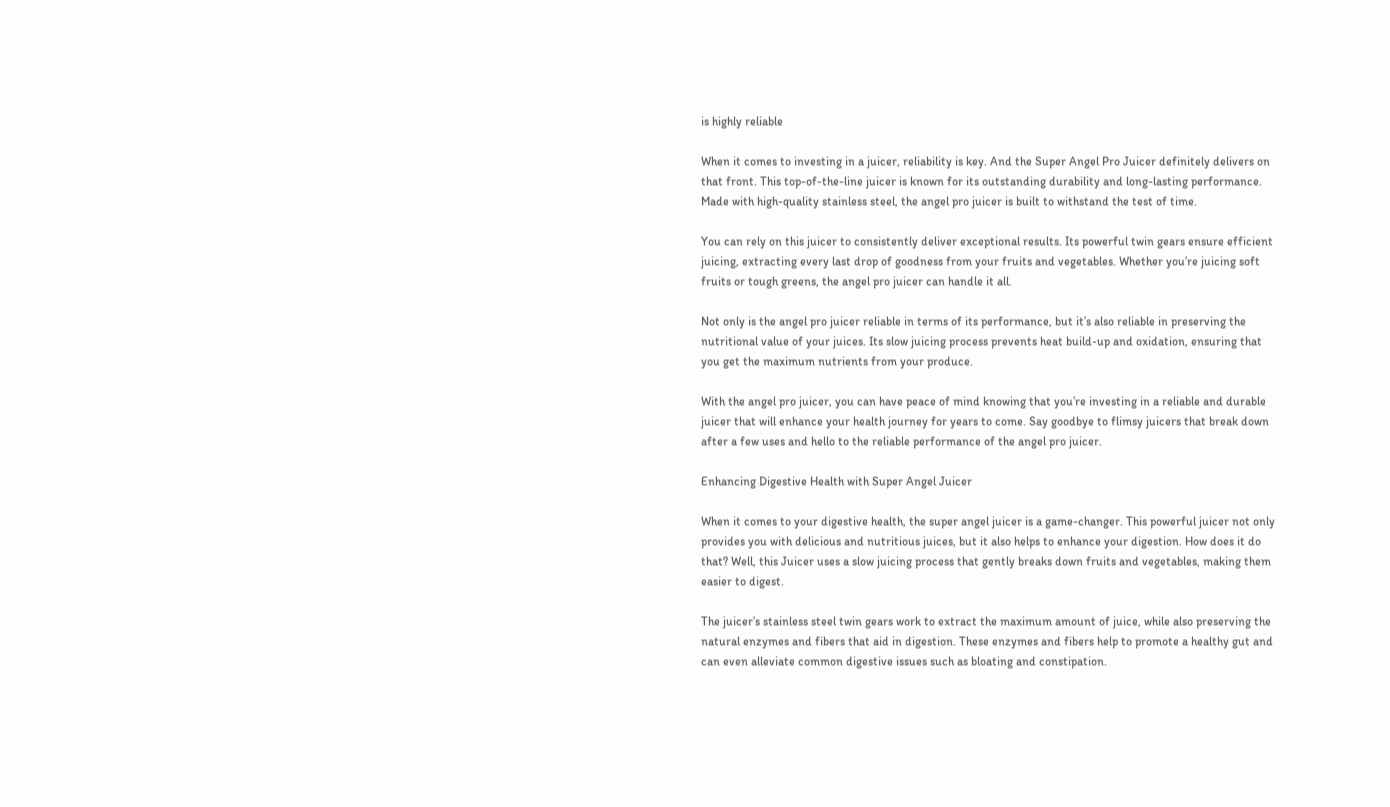is highly reliable

When it comes to investing in a juicer, reliability is key. And the Super Angel Pro Juicer definitely delivers on that front. This top-of-the-line juicer is known for its outstanding durability and long-lasting performance. Made with high-quality stainless steel, the angel pro juicer is built to withstand the test of time.

You can rely on this juicer to consistently deliver exceptional results. Its powerful twin gears ensure efficient juicing, extracting every last drop of goodness from your fruits and vegetables. Whether you’re juicing soft fruits or tough greens, the angel pro juicer can handle it all.

Not only is the angel pro juicer reliable in terms of its performance, but it’s also reliable in preserving the nutritional value of your juices. Its slow juicing process prevents heat build-up and oxidation, ensuring that you get the maximum nutrients from your produce.

With the angel pro juicer, you can have peace of mind knowing that you’re investing in a reliable and durable juicer that will enhance your health journey for years to come. Say goodbye to flimsy juicers that break down after a few uses and hello to the reliable performance of the angel pro juicer.

Enhancing Digestive Health with Super Angel Juicer

When it comes to your digestive health, the super angel juicer is a game-changer. This powerful juicer not only provides you with delicious and nutritious juices, but it also helps to enhance your digestion. How does it do that? Well, this Juicer uses a slow juicing process that gently breaks down fruits and vegetables, making them easier to digest.

The juicer’s stainless steel twin gears work to extract the maximum amount of juice, while also preserving the natural enzymes and fibers that aid in digestion. These enzymes and fibers help to promote a healthy gut and can even alleviate common digestive issues such as bloating and constipation.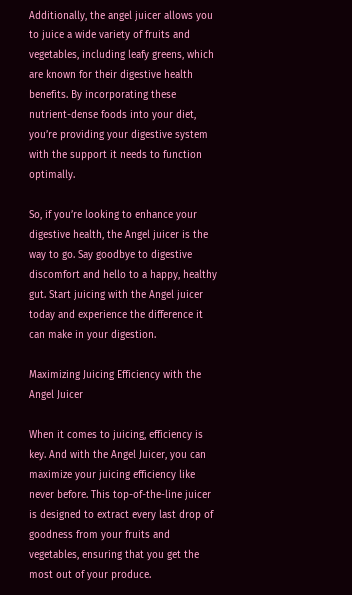Additionally, the angel juicer allows you to juice a wide variety of fruits and vegetables, including leafy greens, which are known for their digestive health benefits. By incorporating these nutrient-dense foods into your diet, you’re providing your digestive system with the support it needs to function optimally.

So, if you’re looking to enhance your digestive health, the Angel juicer is the way to go. Say goodbye to digestive discomfort and hello to a happy, healthy gut. Start juicing with the Angel juicer today and experience the difference it can make in your digestion.

Maximizing Juicing Efficiency with the Angel Juicer

When it comes to juicing, efficiency is key. And with the Angel Juicer, you can maximize your juicing efficiency like never before. This top-of-the-line juicer is designed to extract every last drop of goodness from your fruits and vegetables, ensuring that you get the most out of your produce.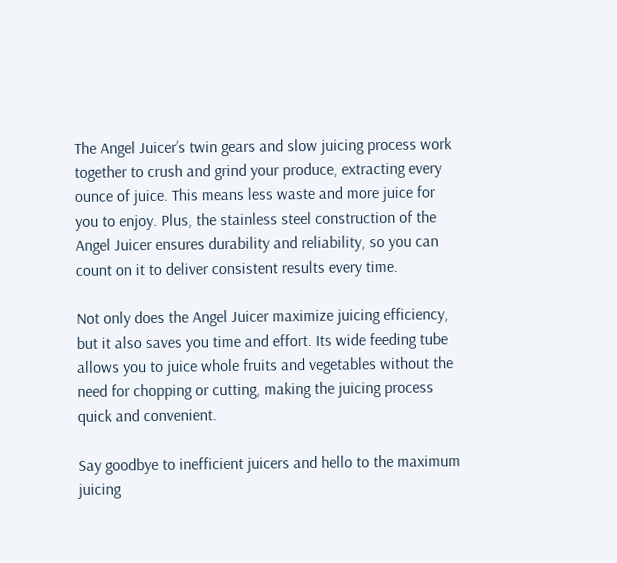The Angel Juicer’s twin gears and slow juicing process work together to crush and grind your produce, extracting every ounce of juice. This means less waste and more juice for you to enjoy. Plus, the stainless steel construction of the Angel Juicer ensures durability and reliability, so you can count on it to deliver consistent results every time.

Not only does the Angel Juicer maximize juicing efficiency, but it also saves you time and effort. Its wide feeding tube allows you to juice whole fruits and vegetables without the need for chopping or cutting, making the juicing process quick and convenient.

Say goodbye to inefficient juicers and hello to the maximum juicing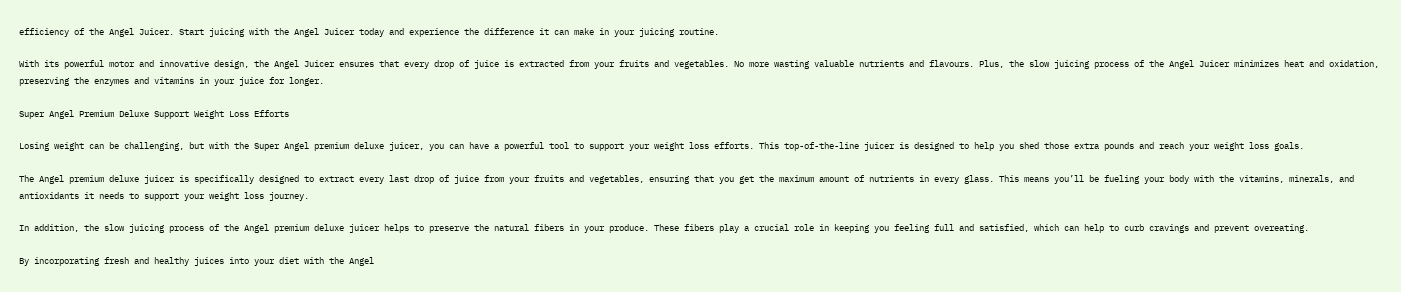efficiency of the Angel Juicer. Start juicing with the Angel Juicer today and experience the difference it can make in your juicing routine.

With its powerful motor and innovative design, the Angel Juicer ensures that every drop of juice is extracted from your fruits and vegetables. No more wasting valuable nutrients and flavours. Plus, the slow juicing process of the Angel Juicer minimizes heat and oxidation, preserving the enzymes and vitamins in your juice for longer.

Super Angel Premium Deluxe Support Weight Loss Efforts

Losing weight can be challenging, but with the Super Angel premium deluxe juicer, you can have a powerful tool to support your weight loss efforts. This top-of-the-line juicer is designed to help you shed those extra pounds and reach your weight loss goals.

The Angel premium deluxe juicer is specifically designed to extract every last drop of juice from your fruits and vegetables, ensuring that you get the maximum amount of nutrients in every glass. This means you’ll be fueling your body with the vitamins, minerals, and antioxidants it needs to support your weight loss journey.

In addition, the slow juicing process of the Angel premium deluxe juicer helps to preserve the natural fibers in your produce. These fibers play a crucial role in keeping you feeling full and satisfied, which can help to curb cravings and prevent overeating.

By incorporating fresh and healthy juices into your diet with the Angel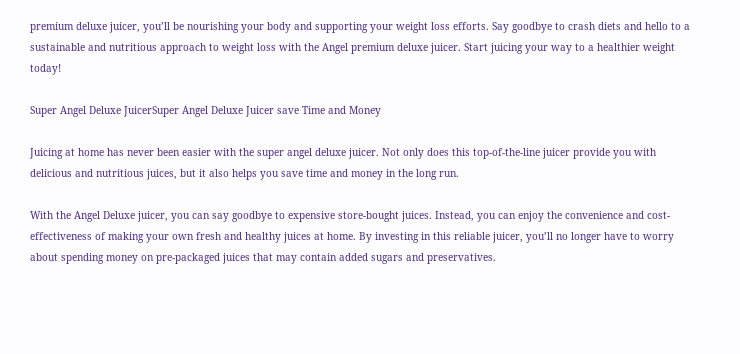premium deluxe juicer, you’ll be nourishing your body and supporting your weight loss efforts. Say goodbye to crash diets and hello to a sustainable and nutritious approach to weight loss with the Angel premium deluxe juicer. Start juicing your way to a healthier weight today!

Super Angel Deluxe JuicerSuper Angel Deluxe Juicer save Time and Money

Juicing at home has never been easier with the super angel deluxe juicer. Not only does this top-of-the-line juicer provide you with delicious and nutritious juices, but it also helps you save time and money in the long run.

With the Angel Deluxe juicer, you can say goodbye to expensive store-bought juices. Instead, you can enjoy the convenience and cost-effectiveness of making your own fresh and healthy juices at home. By investing in this reliable juicer, you’ll no longer have to worry about spending money on pre-packaged juices that may contain added sugars and preservatives.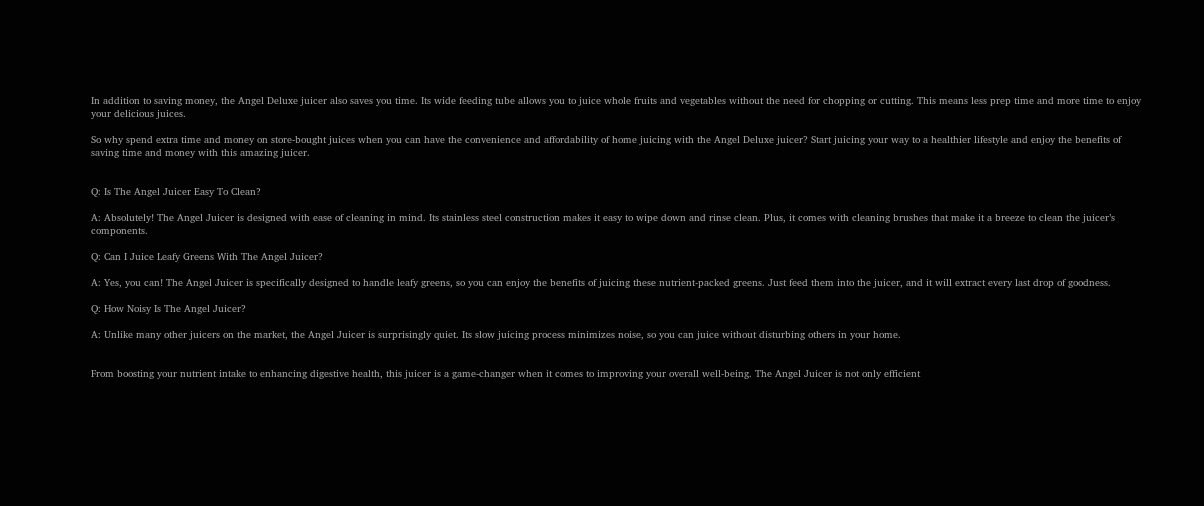In addition to saving money, the Angel Deluxe juicer also saves you time. Its wide feeding tube allows you to juice whole fruits and vegetables without the need for chopping or cutting. This means less prep time and more time to enjoy your delicious juices.

So why spend extra time and money on store-bought juices when you can have the convenience and affordability of home juicing with the Angel Deluxe juicer? Start juicing your way to a healthier lifestyle and enjoy the benefits of saving time and money with this amazing juicer.


Q: Is The Angel Juicer Easy To Clean?

A: Absolutely! The Angel Juicer is designed with ease of cleaning in mind. Its stainless steel construction makes it easy to wipe down and rinse clean. Plus, it comes with cleaning brushes that make it a breeze to clean the juicer’s components.

Q: Can I Juice Leafy Greens With The Angel Juicer?

A: Yes, you can! The Angel Juicer is specifically designed to handle leafy greens, so you can enjoy the benefits of juicing these nutrient-packed greens. Just feed them into the juicer, and it will extract every last drop of goodness.

Q: How Noisy Is The Angel Juicer?

A: Unlike many other juicers on the market, the Angel Juicer is surprisingly quiet. Its slow juicing process minimizes noise, so you can juice without disturbing others in your home.


From boosting your nutrient intake to enhancing digestive health, this juicer is a game-changer when it comes to improving your overall well-being. The Angel Juicer is not only efficient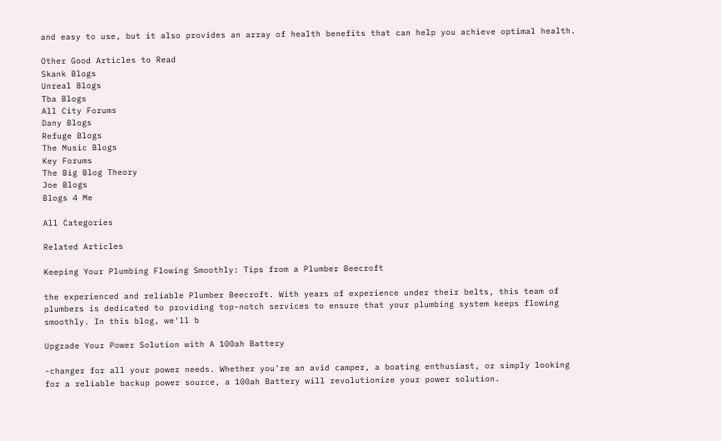and easy to use, but it also provides an array of health benefits that can help you achieve optimal health.

Other Good Articles to Read
Skank Blogs
Unreal Blogs
Tba Blogs
All City Forums
Dany Blogs
Refuge Blogs
The Music Blogs
Key Forums
The Big Blog Theory
Joe Blogs
Blogs 4 Me

All Categories

Related Articles

Keeping Your Plumbing Flowing Smoothly: Tips from a Plumber Beecroft

the experienced and reliable Plumber Beecroft. With years of experience under their belts, this team of plumbers is dedicated to providing top-notch services to ensure that your plumbing system keeps flowing smoothly. In this blog, we'll b

Upgrade Your Power Solution with A 100ah Battery

-changer for all your power needs. Whether you're an avid camper, a boating enthusiast, or simply looking for a reliable backup power source, a 100ah Battery will revolutionize your power solution.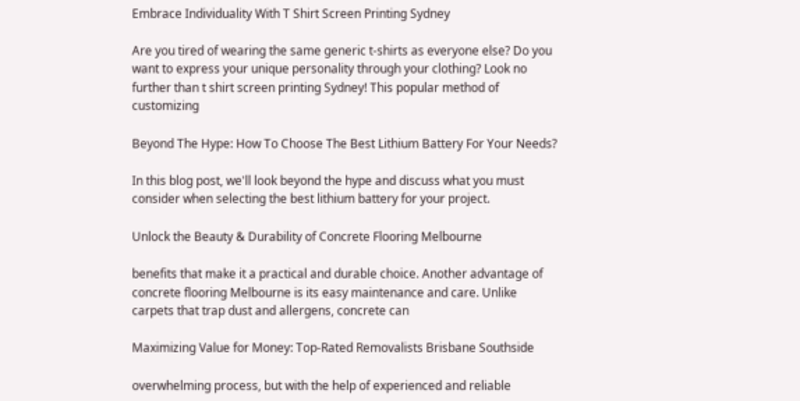Embrace Individuality With T Shirt Screen Printing Sydney

Are you tired of wearing the same generic t-shirts as everyone else? Do you want to express your unique personality through your clothing? Look no further than t shirt screen printing Sydney! This popular method of customizing

Beyond The Hype: How To Choose The Best Lithium Battery For Your Needs?

In this blog post, we'll look beyond the hype and discuss what you must consider when selecting the best lithium battery for your project.

Unlock the Beauty & Durability of Concrete Flooring Melbourne

benefits that make it a practical and durable choice. Another advantage of concrete flooring Melbourne is its easy maintenance and care. Unlike carpets that trap dust and allergens, concrete can

Maximizing Value for Money: Top-Rated Removalists Brisbane Southside

overwhelming process, but with the help of experienced and reliable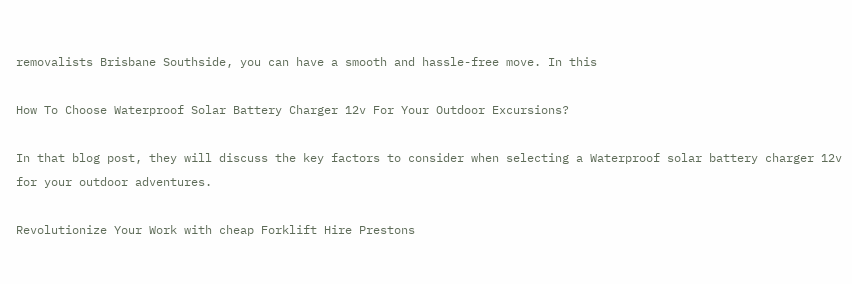removalists Brisbane Southside, you can have a smooth and hassle-free move. In this

How To Choose Waterproof Solar Battery Charger 12v For Your Outdoor Excursions?

In that blog post, they will discuss the key factors to consider when selecting a Waterproof solar battery charger 12v for your outdoor adventures.

Revolutionize Your Work with cheap Forklift Hire Prestons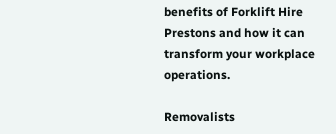benefits of Forklift Hire Prestons and how it can transform your workplace operations.

Removalists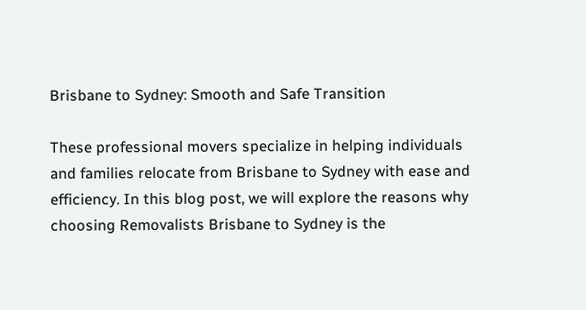Brisbane to Sydney: Smooth and Safe Transition

These professional movers specialize in helping individuals and families relocate from Brisbane to Sydney with ease and efficiency. In this blog post, we will explore the reasons why choosing Removalists Brisbane to Sydney is the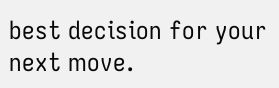best decision for your next move.